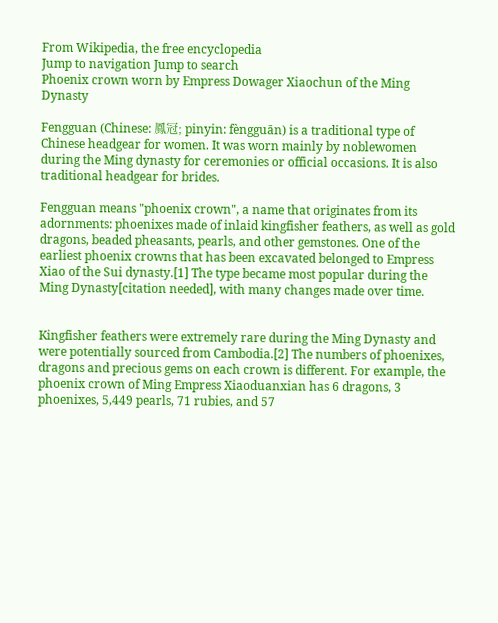From Wikipedia, the free encyclopedia
Jump to navigation Jump to search
Phoenix crown worn by Empress Dowager Xiaochun of the Ming Dynasty

Fengguan (Chinese: 鳳冠; pinyin: fèngguān) is a traditional type of Chinese headgear for women. It was worn mainly by noblewomen during the Ming dynasty for ceremonies or official occasions. It is also traditional headgear for brides.

Fengguan means "phoenix crown", a name that originates from its adornments: phoenixes made of inlaid kingfisher feathers, as well as gold dragons, beaded pheasants, pearls, and other gemstones. One of the earliest phoenix crowns that has been excavated belonged to Empress Xiao of the Sui dynasty.[1] The type became most popular during the Ming Dynasty[citation needed], with many changes made over time.


Kingfisher feathers were extremely rare during the Ming Dynasty and were potentially sourced from Cambodia.[2] The numbers of phoenixes, dragons and precious gems on each crown is different. For example, the phoenix crown of Ming Empress Xiaoduanxian has 6 dragons, 3 phoenixes, 5,449 pearls, 71 rubies, and 57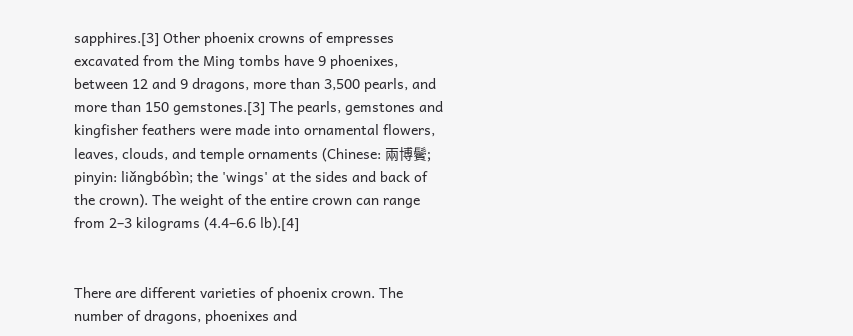sapphires.[3] Other phoenix crowns of empresses excavated from the Ming tombs have 9 phoenixes, between 12 and 9 dragons, more than 3,500 pearls, and more than 150 gemstones.[3] The pearls, gemstones and kingfisher feathers were made into ornamental flowers, leaves, clouds, and temple ornaments (Chinese: 兩博鬢; pinyin: liǎngbóbìn; the 'wings' at the sides and back of the crown). The weight of the entire crown can range from 2–3 kilograms (4.4–6.6 lb).[4]


There are different varieties of phoenix crown. The number of dragons, phoenixes and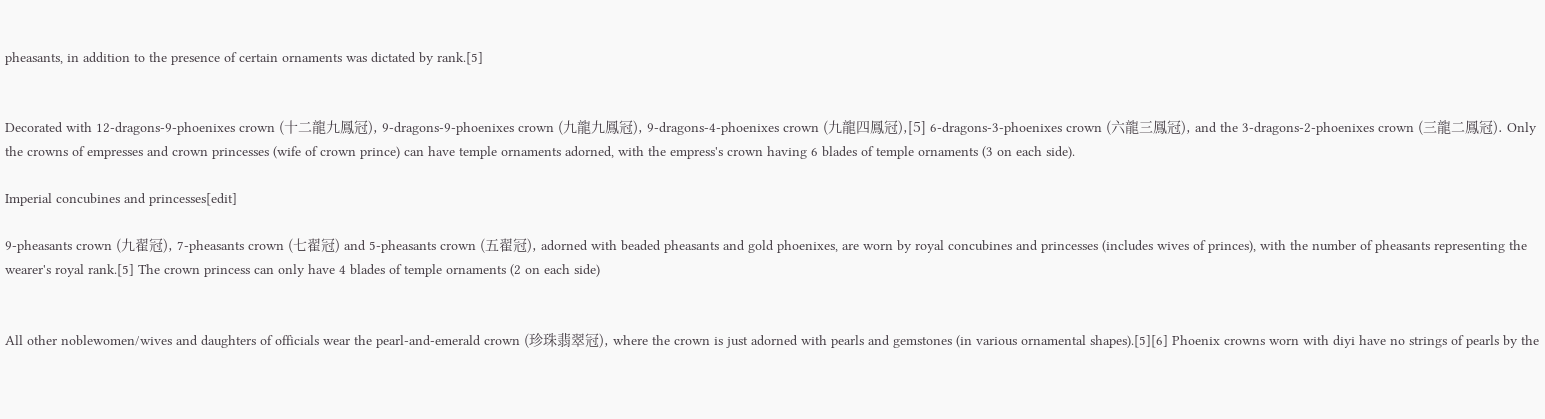pheasants, in addition to the presence of certain ornaments was dictated by rank.[5]


Decorated with 12-dragons-9-phoenixes crown (十二龍九鳳冠), 9-dragons-9-phoenixes crown (九龍九鳳冠), 9-dragons-4-phoenixes crown (九龍四鳳冠),[5] 6-dragons-3-phoenixes crown (六龍三鳳冠), and the 3-dragons-2-phoenixes crown (三龍二鳳冠). Only the crowns of empresses and crown princesses (wife of crown prince) can have temple ornaments adorned, with the empress's crown having 6 blades of temple ornaments (3 on each side).

Imperial concubines and princesses[edit]

9-pheasants crown (九翟冠), 7-pheasants crown (七翟冠) and 5-pheasants crown (五翟冠), adorned with beaded pheasants and gold phoenixes, are worn by royal concubines and princesses (includes wives of princes), with the number of pheasants representing the wearer's royal rank.[5] The crown princess can only have 4 blades of temple ornaments (2 on each side)


All other noblewomen/wives and daughters of officials wear the pearl-and-emerald crown (珍珠翡翠冠), where the crown is just adorned with pearls and gemstones (in various ornamental shapes).[5][6] Phoenix crowns worn with diyi have no strings of pearls by the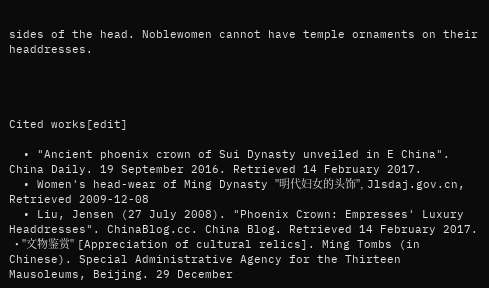sides of the head. Noblewomen cannot have temple ornaments on their headdresses.




Cited works[edit]

  • "Ancient phoenix crown of Sui Dynasty unveiled in E China". China Daily. 19 September 2016. Retrieved 14 February 2017.
  • Women's head-wear of Ming Dynasty "明代妇女的头饰", Jlsdaj.gov.cn, Retrieved 2009-12-08
  • Liu, Jensen (27 July 2008). "Phoenix Crown: Empresses' Luxury Headdresses". ChinaBlog.cc. China Blog. Retrieved 14 February 2017.
  • "文物鉴赏" [Appreciation of cultural relics]. Ming Tombs (in Chinese). Special Administrative Agency for the Thirteen Mausoleums, Beijing. 29 December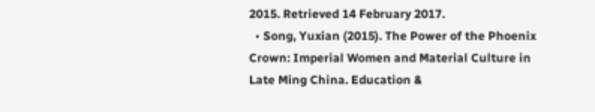2015. Retrieved 14 February 2017.
  • Song, Yuxian (2015). The Power of the Phoenix Crown: Imperial Women and Material Culture in Late Ming China. Education &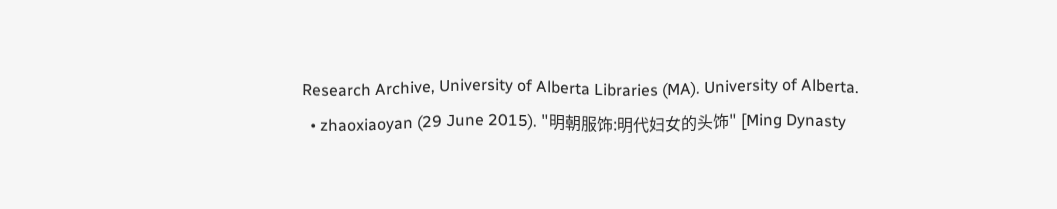Research Archive, University of Alberta Libraries (MA). University of Alberta.
  • zhaoxiaoyan (29 June 2015). "明朝服饰:明代妇女的头饰" [Ming Dynasty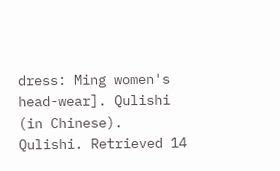dress: Ming women's head-wear]. Qulishi (in Chinese). Qulishi. Retrieved 14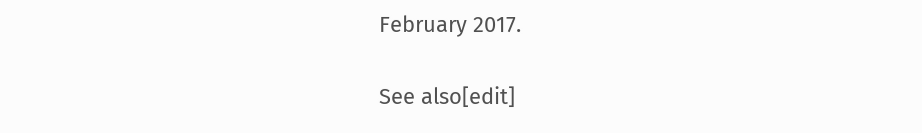February 2017.

See also[edit]